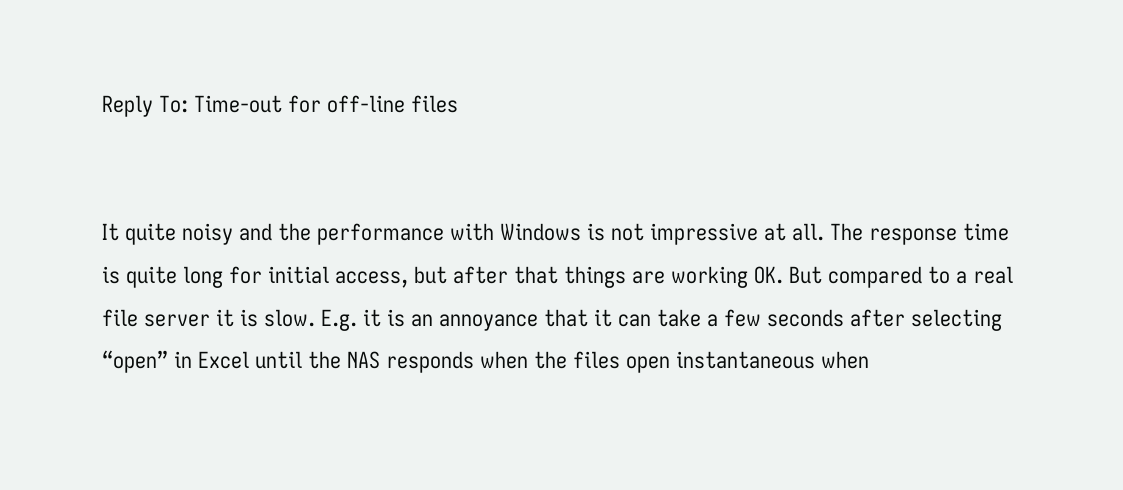Reply To: Time-out for off-line files


It quite noisy and the performance with Windows is not impressive at all. The response time is quite long for initial access, but after that things are working OK. But compared to a real file server it is slow. E.g. it is an annoyance that it can take a few seconds after selecting “open” in Excel until the NAS responds when the files open instantaneous when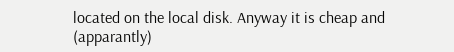located on the local disk. Anyway it is cheap and (apparantly)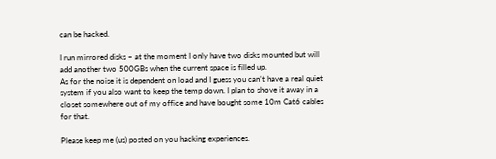can be hacked.

I run mirrored disks – at the moment I only have two disks mounted but will add another two 500GBs when the current space is filled up.
As for the noise it is dependent on load and I guess you can’t have a real quiet system if you also want to keep the temp down. I plan to shove it away in a closet somewhere out of my office and have bought some 10m Cat6 cables for that.

Please keep me (us) posted on you hacking experiences.